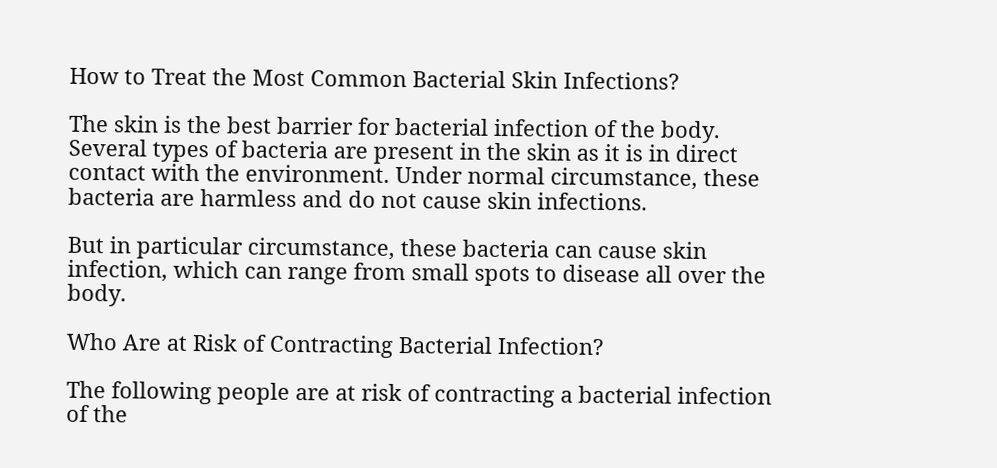How to Treat the Most Common Bacterial Skin Infections?

The skin is the best barrier for bacterial infection of the body. Several types of bacteria are present in the skin as it is in direct contact with the environment. Under normal circumstance, these bacteria are harmless and do not cause skin infections.

But in particular circumstance, these bacteria can cause skin infection, which can range from small spots to disease all over the body.

Who Are at Risk of Contracting Bacterial Infection?

The following people are at risk of contracting a bacterial infection of the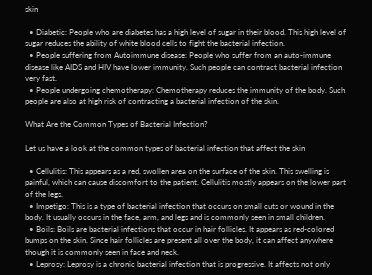skin

  • Diabetic: People who are diabetes has a high level of sugar in their blood. This high level of sugar reduces the ability of white blood cells to fight the bacterial infection.
  • People suffering from Autoimmune disease: People who suffer from an auto-immune disease like AIDS and HIV have lower immunity. Such people can contract bacterial infection very fast.
  • People undergoing chemotherapy: Chemotherapy reduces the immunity of the body. Such people are also at high risk of contracting a bacterial infection of the skin.

What Are the Common Types of Bacterial Infection?

Let us have a look at the common types of bacterial infection that affect the skin

  • Cellulitis: This appears as a red, swollen area on the surface of the skin. This swelling is painful, which can cause discomfort to the patient. Cellulitis mostly appears on the lower part of the legs.
  • Impetigo: This is a type of bacterial infection that occurs on small cuts or wound in the body. It usually occurs in the face, arm, and legs and is commonly seen in small children.
  • Boils: Boils are bacterial infections that occur in hair follicles. It appears as red-colored bumps on the skin. Since hair follicles are present all over the body, it can affect anywhere though it is commonly seen in face and neck.
  • Leprosy: Leprosy is a chronic bacterial infection that is progressive. It affects not only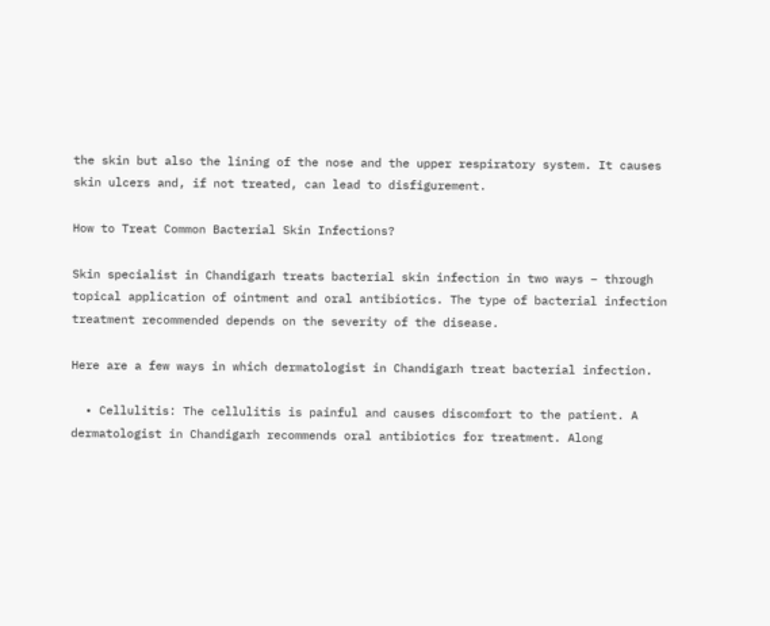the skin but also the lining of the nose and the upper respiratory system. It causes skin ulcers and, if not treated, can lead to disfigurement.

How to Treat Common Bacterial Skin Infections?

Skin specialist in Chandigarh treats bacterial skin infection in two ways – through topical application of ointment and oral antibiotics. The type of bacterial infection treatment recommended depends on the severity of the disease.

Here are a few ways in which dermatologist in Chandigarh treat bacterial infection.

  • Cellulitis: The cellulitis is painful and causes discomfort to the patient. A dermatologist in Chandigarh recommends oral antibiotics for treatment. Along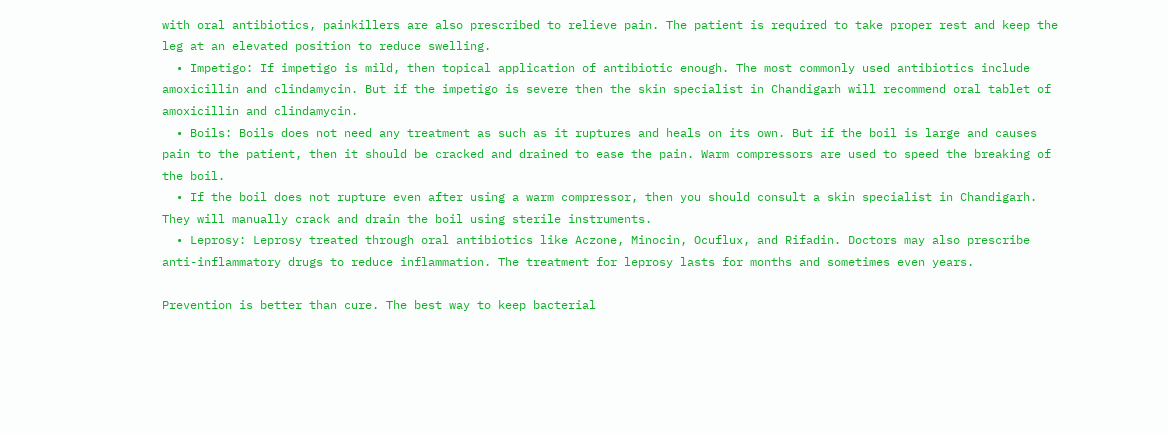with oral antibiotics, painkillers are also prescribed to relieve pain. The patient is required to take proper rest and keep the leg at an elevated position to reduce swelling.
  • Impetigo: If impetigo is mild, then topical application of antibiotic enough. The most commonly used antibiotics include amoxicillin and clindamycin. But if the impetigo is severe then the skin specialist in Chandigarh will recommend oral tablet of amoxicillin and clindamycin.
  • Boils: Boils does not need any treatment as such as it ruptures and heals on its own. But if the boil is large and causes pain to the patient, then it should be cracked and drained to ease the pain. Warm compressors are used to speed the breaking of the boil.
  • If the boil does not rupture even after using a warm compressor, then you should consult a skin specialist in Chandigarh. They will manually crack and drain the boil using sterile instruments.
  • Leprosy: Leprosy treated through oral antibiotics like Aczone, Minocin, Ocuflux, and Rifadin. Doctors may also prescribe anti-inflammatory drugs to reduce inflammation. The treatment for leprosy lasts for months and sometimes even years.

Prevention is better than cure. The best way to keep bacterial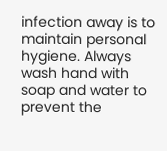infection away is to maintain personal hygiene. Always wash hand with soap and water to prevent the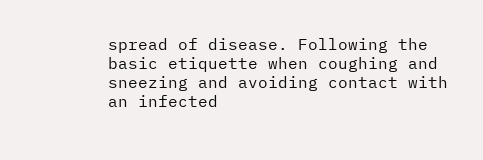spread of disease. Following the basic etiquette when coughing and sneezing and avoiding contact with an infected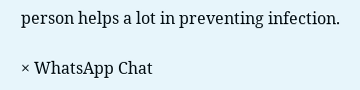person helps a lot in preventing infection.

× WhatsApp Chat